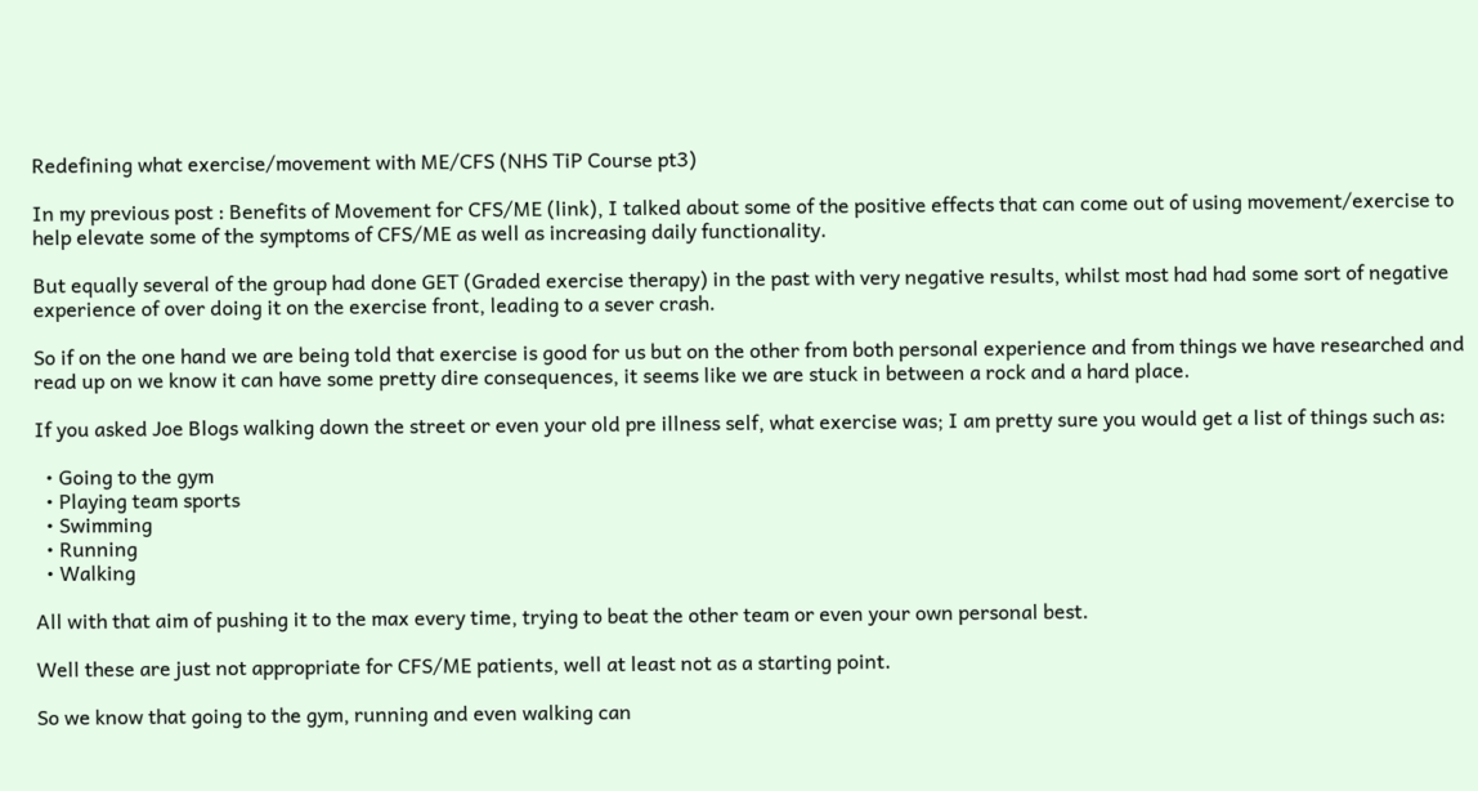Redefining what exercise/movement with ME/CFS (NHS TiP Course pt3)

In my previous post : Benefits of Movement for CFS/ME (link), I talked about some of the positive effects that can come out of using movement/exercise to help elevate some of the symptoms of CFS/ME as well as increasing daily functionality.

But equally several of the group had done GET (Graded exercise therapy) in the past with very negative results, whilst most had had some sort of negative experience of over doing it on the exercise front, leading to a sever crash.

So if on the one hand we are being told that exercise is good for us but on the other from both personal experience and from things we have researched and read up on we know it can have some pretty dire consequences, it seems like we are stuck in between a rock and a hard place.

If you asked Joe Blogs walking down the street or even your old pre illness self, what exercise was; I am pretty sure you would get a list of things such as:

  • Going to the gym
  • Playing team sports
  • Swimming
  • Running
  • Walking

All with that aim of pushing it to the max every time, trying to beat the other team or even your own personal best.

Well these are just not appropriate for CFS/ME patients, well at least not as a starting point.

So we know that going to the gym, running and even walking can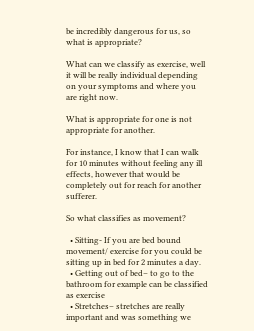be incredibly dangerous for us, so what is appropriate?

What can we classify as exercise, well it will be really individual depending on your symptoms and where you are right now.

What is appropriate for one is not appropriate for another.

For instance, I know that I can walk for 10 minutes without feeling any ill effects, however that would be completely out for reach for another sufferer.

So what classifies as movement?

  • Sitting- If you are bed bound movement/ exercise for you could be sitting up in bed for 2 minutes a day.
  • Getting out of bed– to go to the bathroom for example can be classified as exercise
  • Stretches– stretches are really important and was something we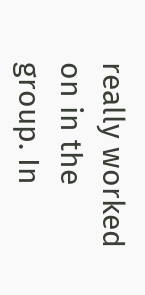really worked on in the group. In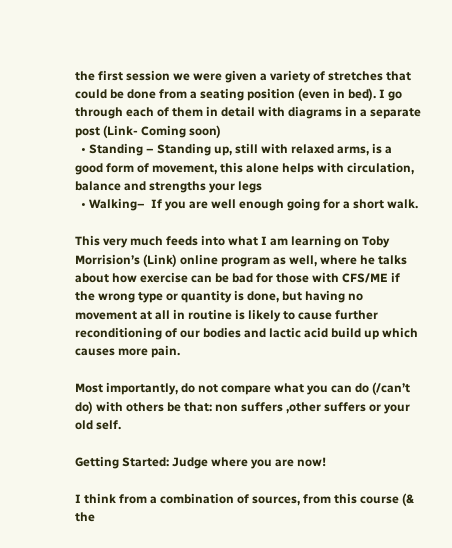the first session we were given a variety of stretches that could be done from a seating position (even in bed). I go through each of them in detail with diagrams in a separate post (Link- Coming soon)
  • Standing – Standing up, still with relaxed arms, is a good form of movement, this alone helps with circulation, balance and strengths your legs
  • Walking–  If you are well enough going for a short walk.

This very much feeds into what I am learning on Toby Morrision’s (Link) online program as well, where he talks about how exercise can be bad for those with CFS/ME if the wrong type or quantity is done, but having no movement at all in routine is likely to cause further reconditioning of our bodies and lactic acid build up which causes more pain.

Most importantly, do not compare what you can do (/can’t do) with others be that: non suffers ,other suffers or your old self.

Getting Started: Judge where you are now!

I think from a combination of sources, from this course (& the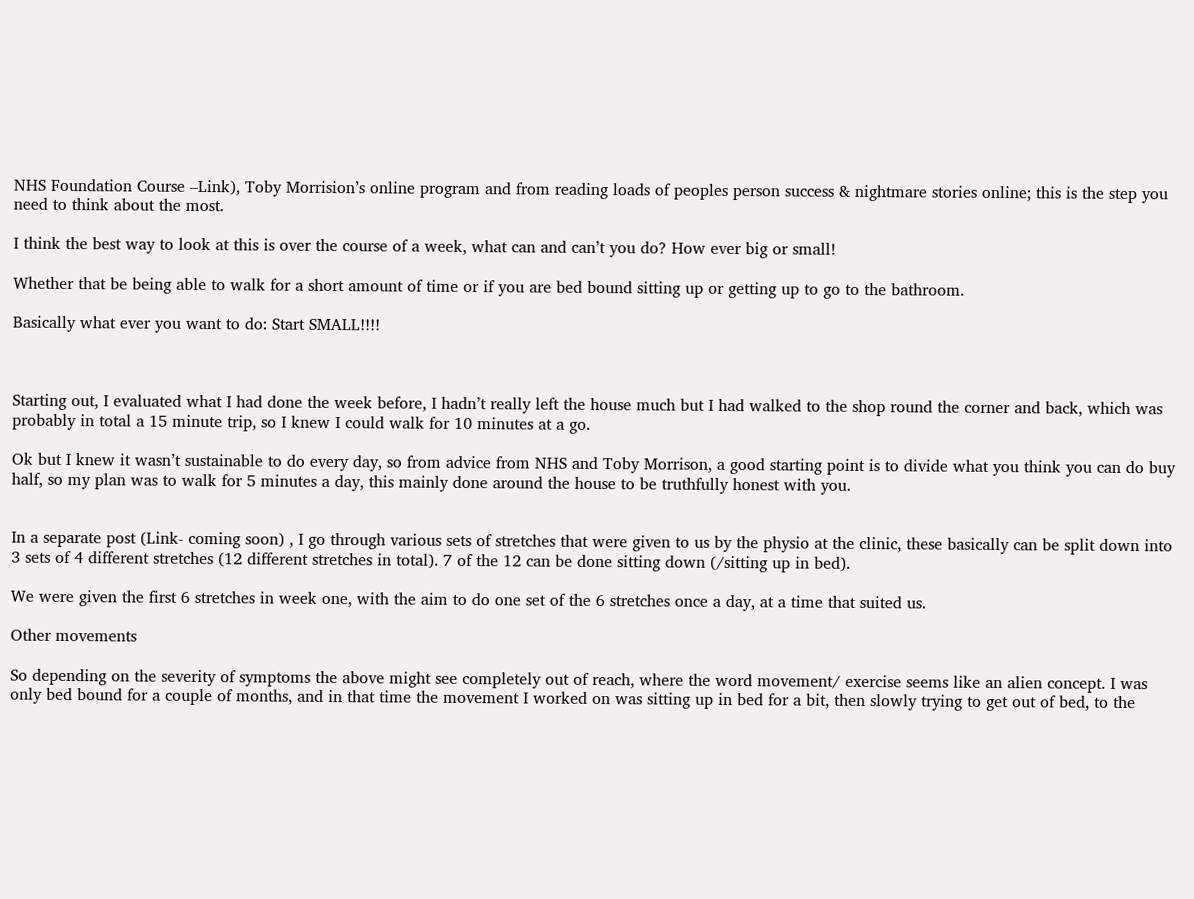NHS Foundation Course –Link), Toby Morrision’s online program and from reading loads of peoples person success & nightmare stories online; this is the step you need to think about the most.

I think the best way to look at this is over the course of a week, what can and can’t you do? How ever big or small!

Whether that be being able to walk for a short amount of time or if you are bed bound sitting up or getting up to go to the bathroom.

Basically what ever you want to do: Start SMALL!!!!



Starting out, I evaluated what I had done the week before, I hadn’t really left the house much but I had walked to the shop round the corner and back, which was probably in total a 15 minute trip, so I knew I could walk for 10 minutes at a go.

Ok but I knew it wasn’t sustainable to do every day, so from advice from NHS and Toby Morrison, a good starting point is to divide what you think you can do buy half, so my plan was to walk for 5 minutes a day, this mainly done around the house to be truthfully honest with you.


In a separate post (Link- coming soon) , I go through various sets of stretches that were given to us by the physio at the clinic, these basically can be split down into 3 sets of 4 different stretches (12 different stretches in total). 7 of the 12 can be done sitting down (/sitting up in bed).

We were given the first 6 stretches in week one, with the aim to do one set of the 6 stretches once a day, at a time that suited us.

Other movements

So depending on the severity of symptoms the above might see completely out of reach, where the word movement/ exercise seems like an alien concept. I was only bed bound for a couple of months, and in that time the movement I worked on was sitting up in bed for a bit, then slowly trying to get out of bed, to the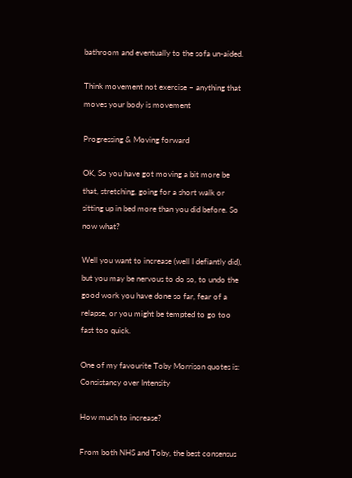bathroom and eventually to the sofa un-aided.

Think movement not exercise – anything that moves your body is movement

Progressing & Moving forward

OK, So you have got moving a bit more be that, stretching, going for a short walk or sitting up in bed more than you did before. So now what?

Well you want to increase (well I defiantly did), but you may be nervous to do so, to undo the good work you have done so far, fear of a relapse, or you might be tempted to go too fast too quick.

One of my favourite Toby Morrison quotes is:
Consistancy over Intensity

How much to increase?

From both NHS and Toby, the best consensus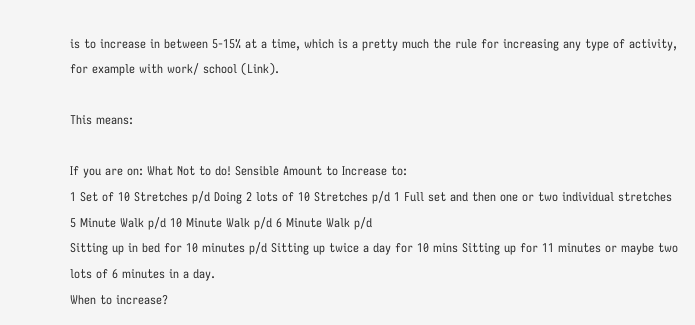is to increase in between 5-15% at a time, which is a pretty much the rule for increasing any type of activity, for example with work/ school (Link).

This means:

If you are on: What Not to do! Sensible Amount to Increase to:
1 Set of 10 Stretches p/d Doing 2 lots of 10 Stretches p/d 1 Full set and then one or two individual stretches
5 Minute Walk p/d 10 Minute Walk p/d 6 Minute Walk p/d
Sitting up in bed for 10 minutes p/d Sitting up twice a day for 10 mins Sitting up for 11 minutes or maybe two lots of 6 minutes in a day.
When to increase?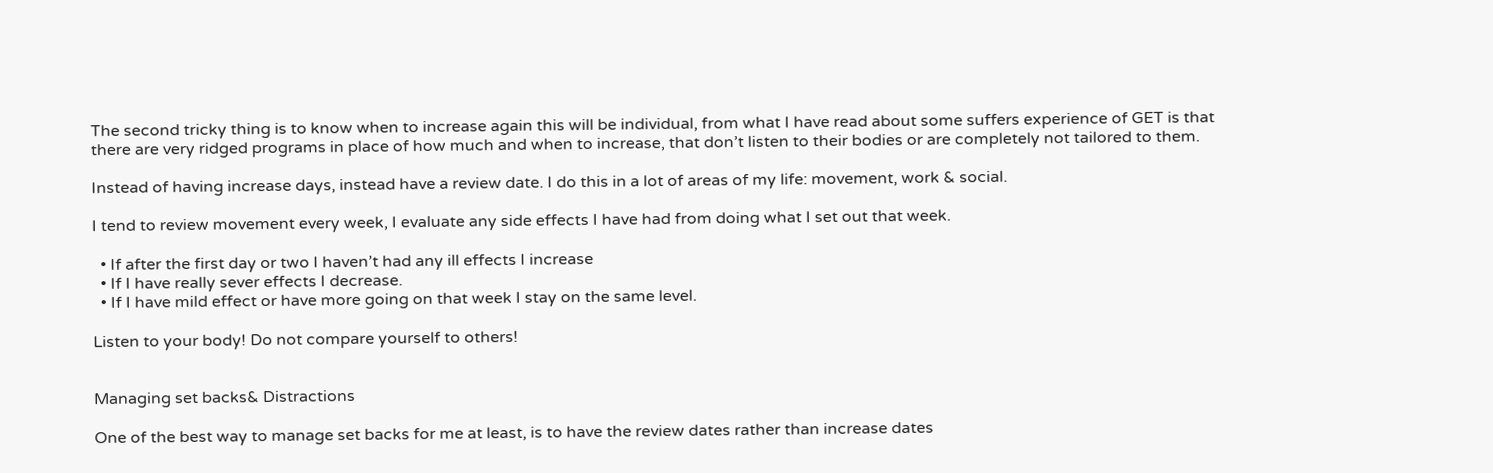The second tricky thing is to know when to increase again this will be individual, from what I have read about some suffers experience of GET is that there are very ridged programs in place of how much and when to increase, that don’t listen to their bodies or are completely not tailored to them.

Instead of having increase days, instead have a review date. I do this in a lot of areas of my life: movement, work & social.

I tend to review movement every week, I evaluate any side effects I have had from doing what I set out that week.

  • If after the first day or two I haven’t had any ill effects I increase
  • If I have really sever effects I decrease.
  • If I have mild effect or have more going on that week I stay on the same level.

Listen to your body! Do not compare yourself to others!


Managing set backs& Distractions

One of the best way to manage set backs for me at least, is to have the review dates rather than increase dates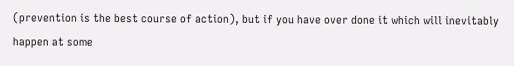(prevention is the best course of action), but if you have over done it which will inevitably happen at some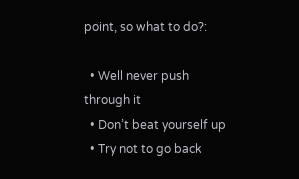point, so what to do?:

  • Well never push through it
  • Don’t beat yourself up
  • Try not to go back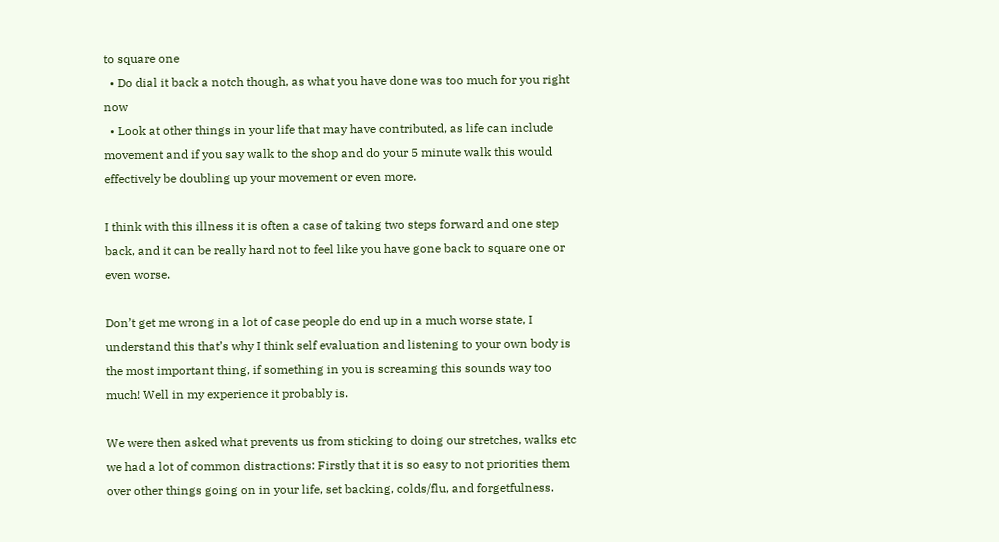to square one
  • Do dial it back a notch though, as what you have done was too much for you right now
  • Look at other things in your life that may have contributed, as life can include movement and if you say walk to the shop and do your 5 minute walk this would effectively be doubling up your movement or even more.

I think with this illness it is often a case of taking two steps forward and one step back, and it can be really hard not to feel like you have gone back to square one or even worse.

Don’t get me wrong in a lot of case people do end up in a much worse state, I understand this that’s why I think self evaluation and listening to your own body is the most important thing, if something in you is screaming this sounds way too much! Well in my experience it probably is.

We were then asked what prevents us from sticking to doing our stretches, walks etc we had a lot of common distractions: Firstly that it is so easy to not priorities them over other things going on in your life, set backing, colds/flu, and forgetfulness.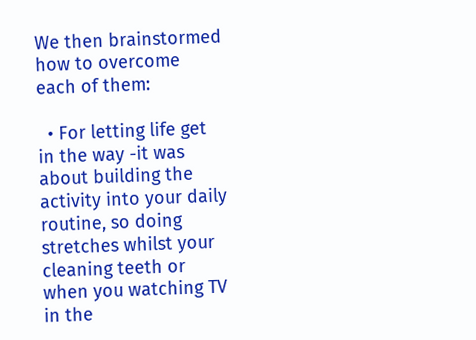We then brainstormed how to overcome each of them:

  • For letting life get in the way -it was about building the activity into your daily routine, so doing stretches whilst your cleaning teeth or when you watching TV in the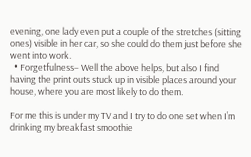evening, one lady even put a couple of the stretches (sitting ones) visible in her car, so she could do them just before she went into work.
  • Forgetfulness– Well the above helps, but also I find having the print outs stuck up in visible places around your house, where you are most likely to do them.

For me this is under my TV and I try to do one set when I’m drinking my breakfast smoothie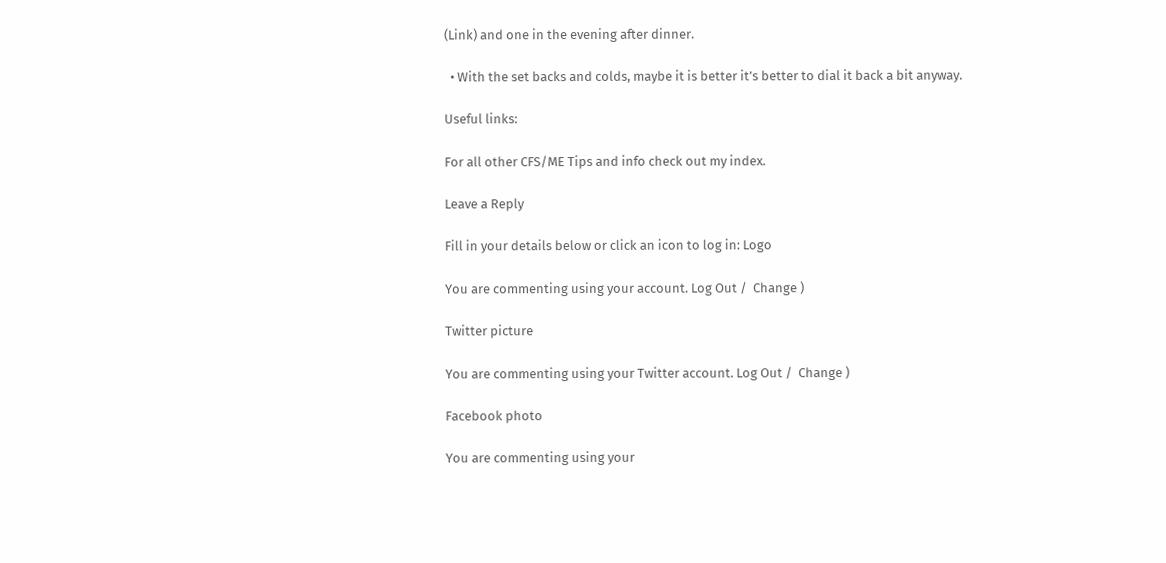(Link) and one in the evening after dinner.

  • With the set backs and colds, maybe it is better it’s better to dial it back a bit anyway.

Useful links:

For all other CFS/ME Tips and info check out my index.

Leave a Reply

Fill in your details below or click an icon to log in: Logo

You are commenting using your account. Log Out /  Change )

Twitter picture

You are commenting using your Twitter account. Log Out /  Change )

Facebook photo

You are commenting using your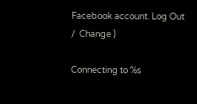Facebook account. Log Out /  Change )

Connecting to %s